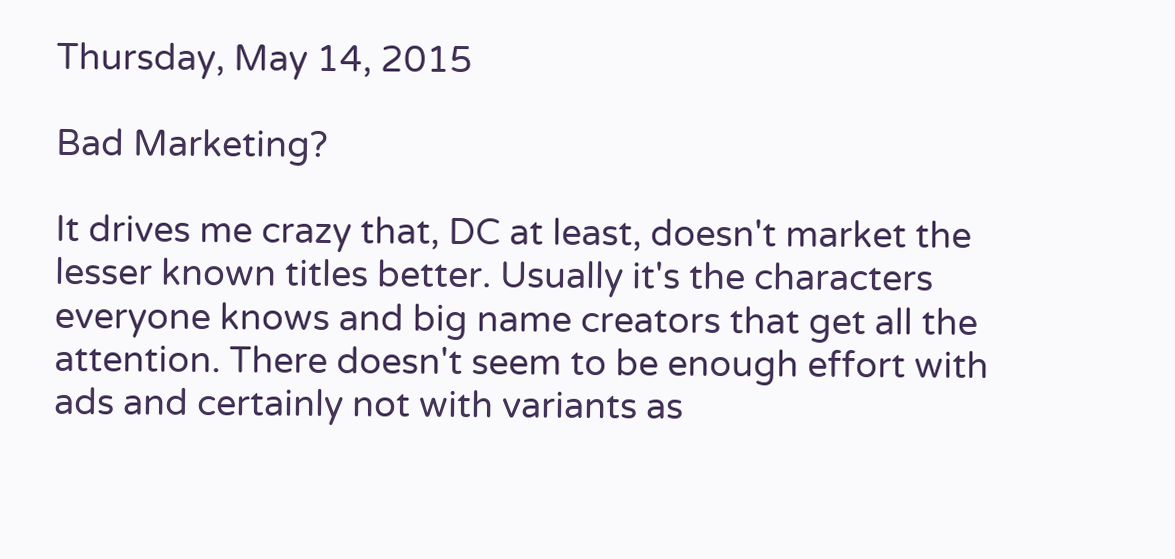Thursday, May 14, 2015

Bad Marketing?

It drives me crazy that, DC at least, doesn't market the lesser known titles better. Usually it's the characters everyone knows and big name creators that get all the attention. There doesn't seem to be enough effort with ads and certainly not with variants as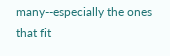many--especially the ones that fit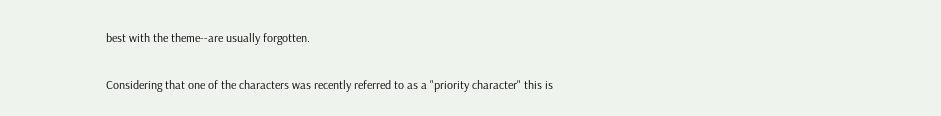best with the theme--are usually forgotten.

Considering that one of the characters was recently referred to as a "priority character" this is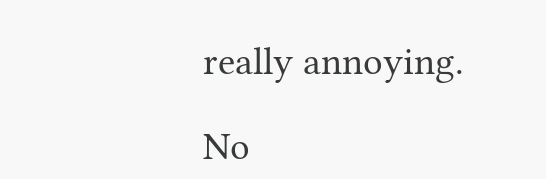really annoying.

No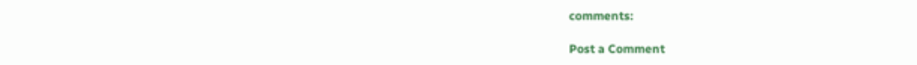comments:

Post a Comment